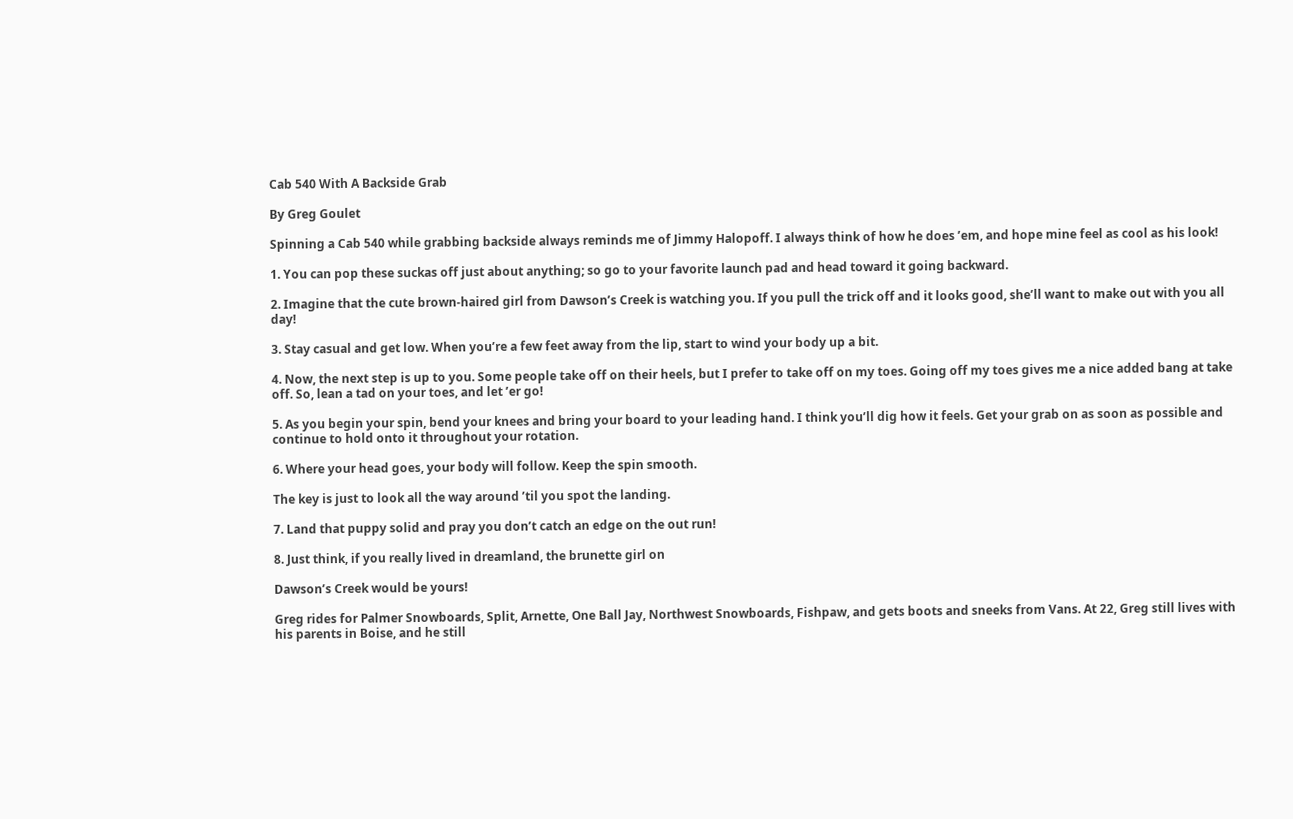Cab 540 With A Backside Grab

By Greg Goulet

Spinning a Cab 540 while grabbing backside always reminds me of Jimmy Halopoff. I always think of how he does ’em, and hope mine feel as cool as his look!

1. You can pop these suckas off just about anything; so go to your favorite launch pad and head toward it going backward.

2. Imagine that the cute brown-haired girl from Dawson’s Creek is watching you. If you pull the trick off and it looks good, she’ll want to make out with you all day!

3. Stay casual and get low. When you’re a few feet away from the lip, start to wind your body up a bit.

4. Now, the next step is up to you. Some people take off on their heels, but I prefer to take off on my toes. Going off my toes gives me a nice added bang at take off. So, lean a tad on your toes, and let ’er go!

5. As you begin your spin, bend your knees and bring your board to your leading hand. I think you’ll dig how it feels. Get your grab on as soon as possible and continue to hold onto it throughout your rotation.

6. Where your head goes, your body will follow. Keep the spin smooth.

The key is just to look all the way around ’til you spot the landing.

7. Land that puppy solid and pray you don’t catch an edge on the out run!

8. Just think, if you really lived in dreamland, the brunette girl on

Dawson’s Creek would be yours!

Greg rides for Palmer Snowboards, Split, Arnette, One Ball Jay, Northwest Snowboards, Fishpaw, and gets boots and sneeks from Vans. At 22, Greg still lives with his parents in Boise, and he still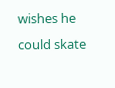wishes he could skate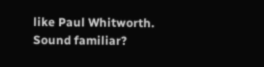like Paul Whitworth. Sound familiar?